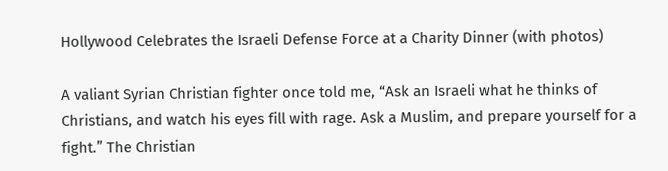Hollywood Celebrates the Israeli Defense Force at a Charity Dinner (with photos)

A valiant Syrian Christian fighter once told me, “Ask an Israeli what he thinks of Christians, and watch his eyes fill with rage. Ask a Muslim, and prepare yourself for a fight.” The Christian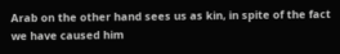Arab on the other hand sees us as kin, in spite of the fact we have caused him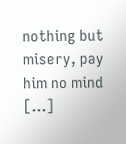nothing but misery, pay him no mind […]